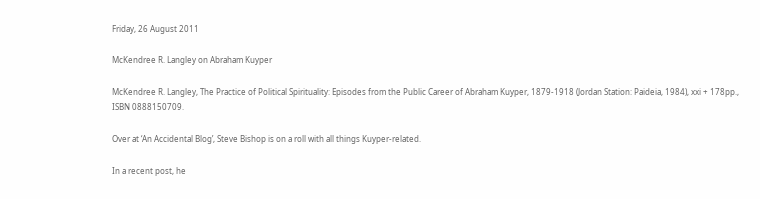Friday, 26 August 2011

McKendree R. Langley on Abraham Kuyper

McKendree R. Langley, The Practice of Political Spirituality: Episodes from the Public Career of Abraham Kuyper, 1879-1918 (Jordan Station: Paideia, 1984), xxi + 178pp., ISBN 0888150709.

Over at ‘An Accidental Blog’, Steve Bishop is on a roll with all things Kuyper-related.

In a recent post, he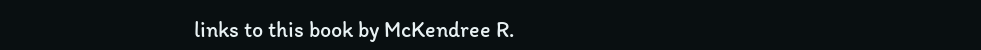links to this book by McKendree R.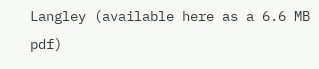Langley (available here as a 6.6 MB pdf)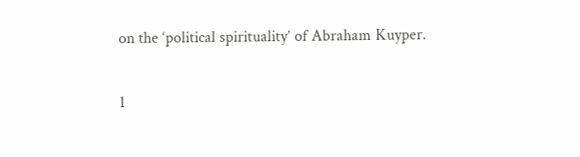on the ‘political spirituality’ of Abraham Kuyper.

1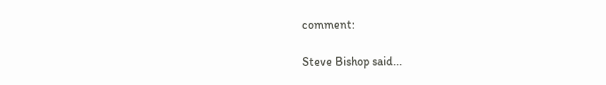comment:

Steve Bishop said...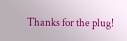Thanks for the plug!